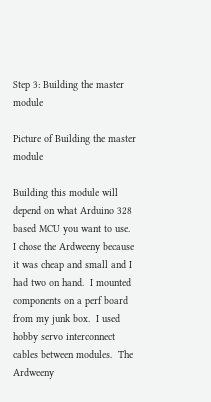Step 3: Building the master module

Picture of Building the master module

Building this module will depend on what Arduino 328 based MCU you want to use.  I chose the Ardweeny because it was cheap and small and I had two on hand.  I mounted components on a perf board from my junk box.  I used hobby servo interconnect cables between modules.  The Ardweeny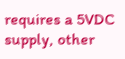requires a 5VDC supply, other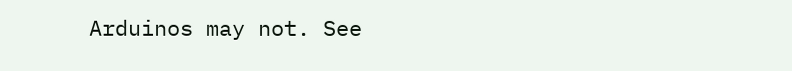Arduinos may not. See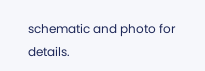schematic and photo for details.